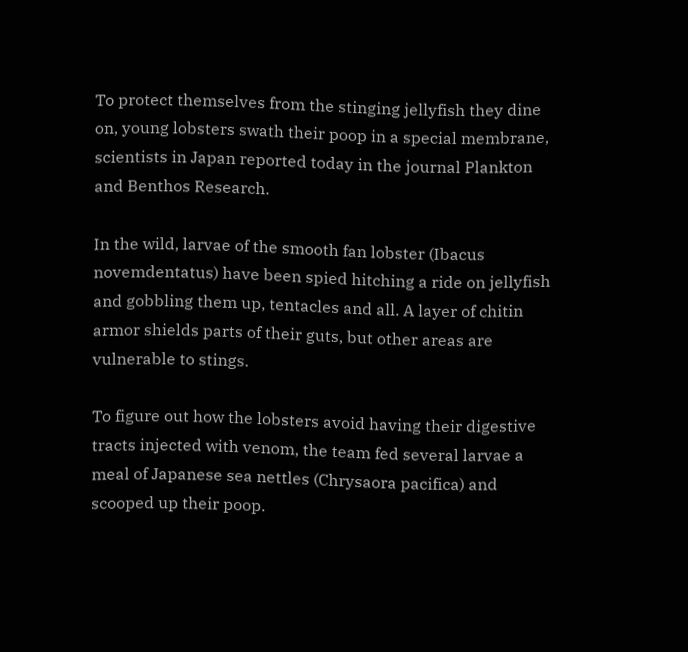To protect themselves from the stinging jellyfish they dine on, young lobsters swath their poop in a special membrane, scientists in Japan reported today in the journal Plankton and Benthos Research.

In the wild, larvae of the smooth fan lobster (Ibacus novemdentatus) have been spied hitching a ride on jellyfish and gobbling them up, tentacles and all. A layer of chitin armor shields parts of their guts, but other areas are vulnerable to stings.

To figure out how the lobsters avoid having their digestive tracts injected with venom, the team fed several larvae a meal of Japanese sea nettles (Chrysaora pacifica) and scooped up their poop.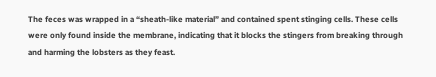The feces was wrapped in a “sheath-like material” and contained spent stinging cells. These cells were only found inside the membrane, indicating that it blocks the stingers from breaking through and harming the lobsters as they feast.